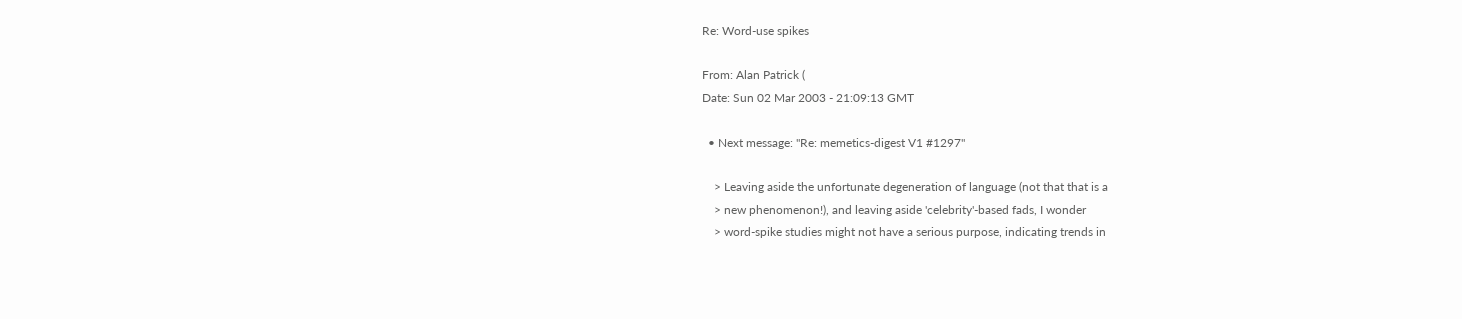Re: Word-use spikes

From: Alan Patrick (
Date: Sun 02 Mar 2003 - 21:09:13 GMT

  • Next message: "Re: memetics-digest V1 #1297"

    > Leaving aside the unfortunate degeneration of language (not that that is a
    > new phenomenon!), and leaving aside 'celebrity'-based fads, I wonder
    > word-spike studies might not have a serious purpose, indicating trends in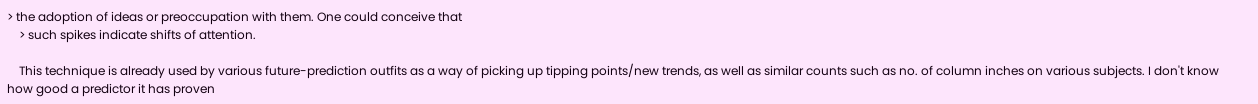> the adoption of ideas or preoccupation with them. One could conceive that
    > such spikes indicate shifts of attention.

    This technique is already used by various future-prediction outfits as a way of picking up tipping points/new trends, as well as similar counts such as no. of column inches on various subjects. I don't know how good a predictor it has proven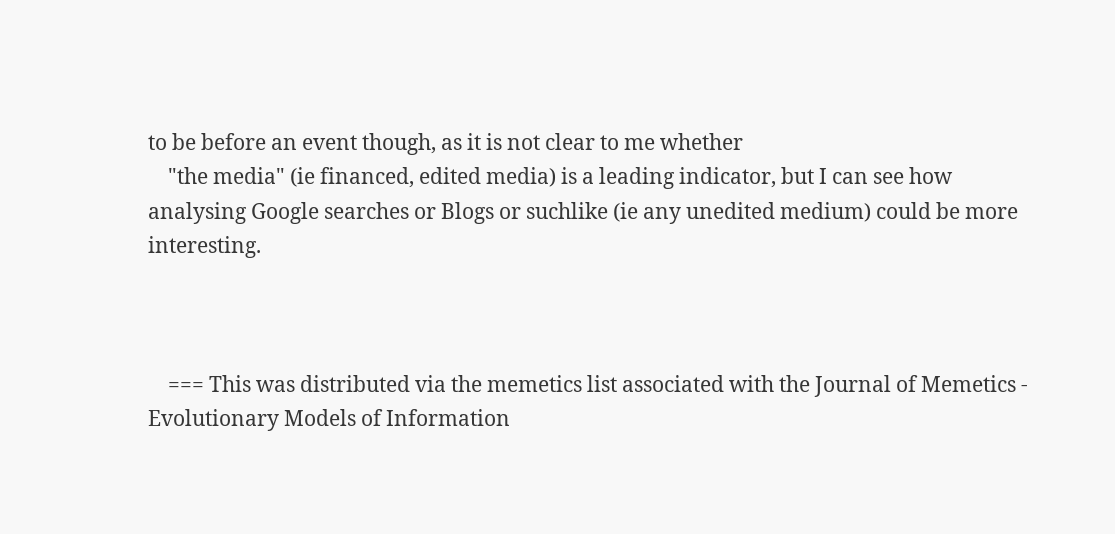to be before an event though, as it is not clear to me whether
    "the media" (ie financed, edited media) is a leading indicator, but I can see how analysing Google searches or Blogs or suchlike (ie any unedited medium) could be more interesting.



    === This was distributed via the memetics list associated with the Journal of Memetics - Evolutionary Models of Information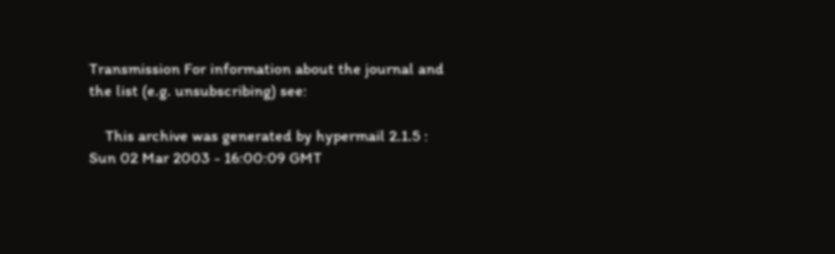Transmission For information about the journal and the list (e.g. unsubscribing) see:

    This archive was generated by hypermail 2.1.5 : Sun 02 Mar 2003 - 16:00:09 GMT